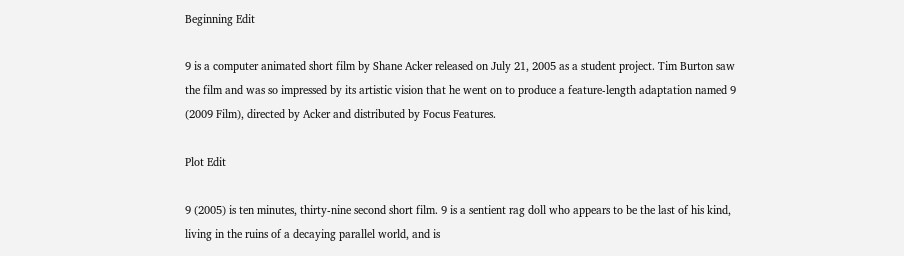Beginning Edit

9 is a computer animated short film by Shane Acker released on July 21, 2005 as a student project. Tim Burton saw the film and was so impressed by its artistic vision that he went on to produce a feature-length adaptation named 9 (2009 Film), directed by Acker and distributed by Focus Features.

Plot Edit

9 (2005) is ten minutes, thirty-nine second short film. 9 is a sentient rag doll who appears to be the last of his kind, living in the ruins of a decaying parallel world, and is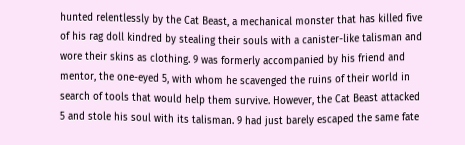hunted relentlessly by the Cat Beast, a mechanical monster that has killed five of his rag doll kindred by stealing their souls with a canister-like talisman and wore their skins as clothing. 9 was formerly accompanied by his friend and mentor, the one-eyed 5, with whom he scavenged the ruins of their world in search of tools that would help them survive. However, the Cat Beast attacked 5 and stole his soul with its talisman. 9 had just barely escaped the same fate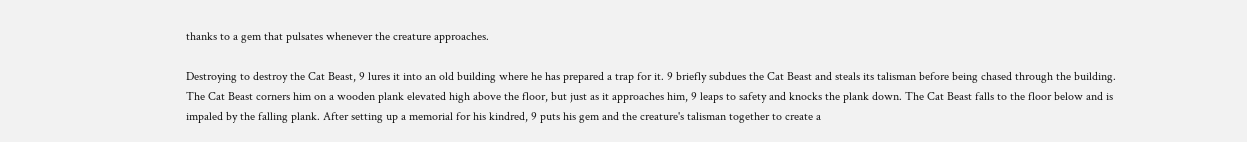thanks to a gem that pulsates whenever the creature approaches.

Destroying to destroy the Cat Beast, 9 lures it into an old building where he has prepared a trap for it. 9 briefly subdues the Cat Beast and steals its talisman before being chased through the building. The Cat Beast corners him on a wooden plank elevated high above the floor, but just as it approaches him, 9 leaps to safety and knocks the plank down. The Cat Beast falls to the floor below and is impaled by the falling plank. After setting up a memorial for his kindred, 9 puts his gem and the creature's talisman together to create a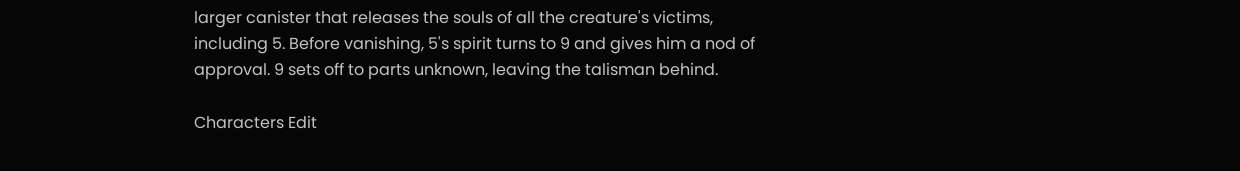larger canister that releases the souls of all the creature's victims, including 5. Before vanishing, 5's spirit turns to 9 and gives him a nod of approval. 9 sets off to parts unknown, leaving the talisman behind.

Characters Edit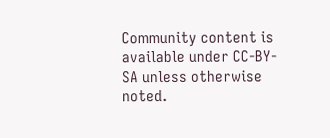Community content is available under CC-BY-SA unless otherwise noted.